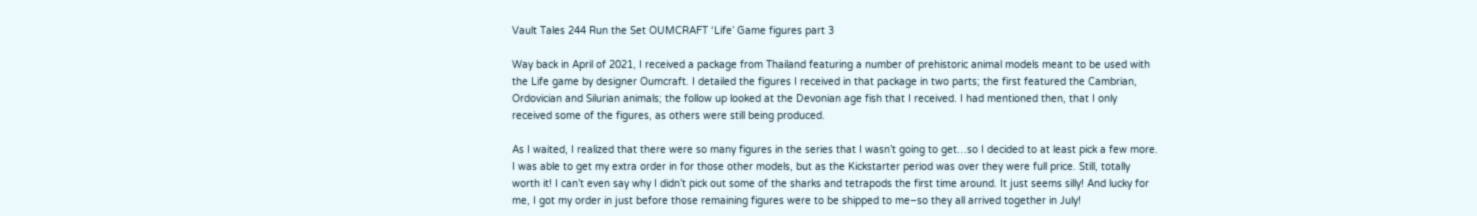Vault Tales 244 Run the Set OUMCRAFT ‘Life’ Game figures part 3

Way back in April of 2021, I received a package from Thailand featuring a number of prehistoric animal models meant to be used with the Life game by designer Oumcraft. I detailed the figures I received in that package in two parts; the first featured the Cambrian, Ordovician and Silurian animals; the follow up looked at the Devonian age fish that I received. I had mentioned then, that I only received some of the figures, as others were still being produced.

As I waited, I realized that there were so many figures in the series that I wasn’t going to get…so I decided to at least pick a few more. I was able to get my extra order in for those other models, but as the Kickstarter period was over they were full price. Still, totally worth it! I can’t even say why I didn’t pick out some of the sharks and tetrapods the first time around. It just seems silly! And lucky for me, I got my order in just before those remaining figures were to be shipped to me–so they all arrived together in July!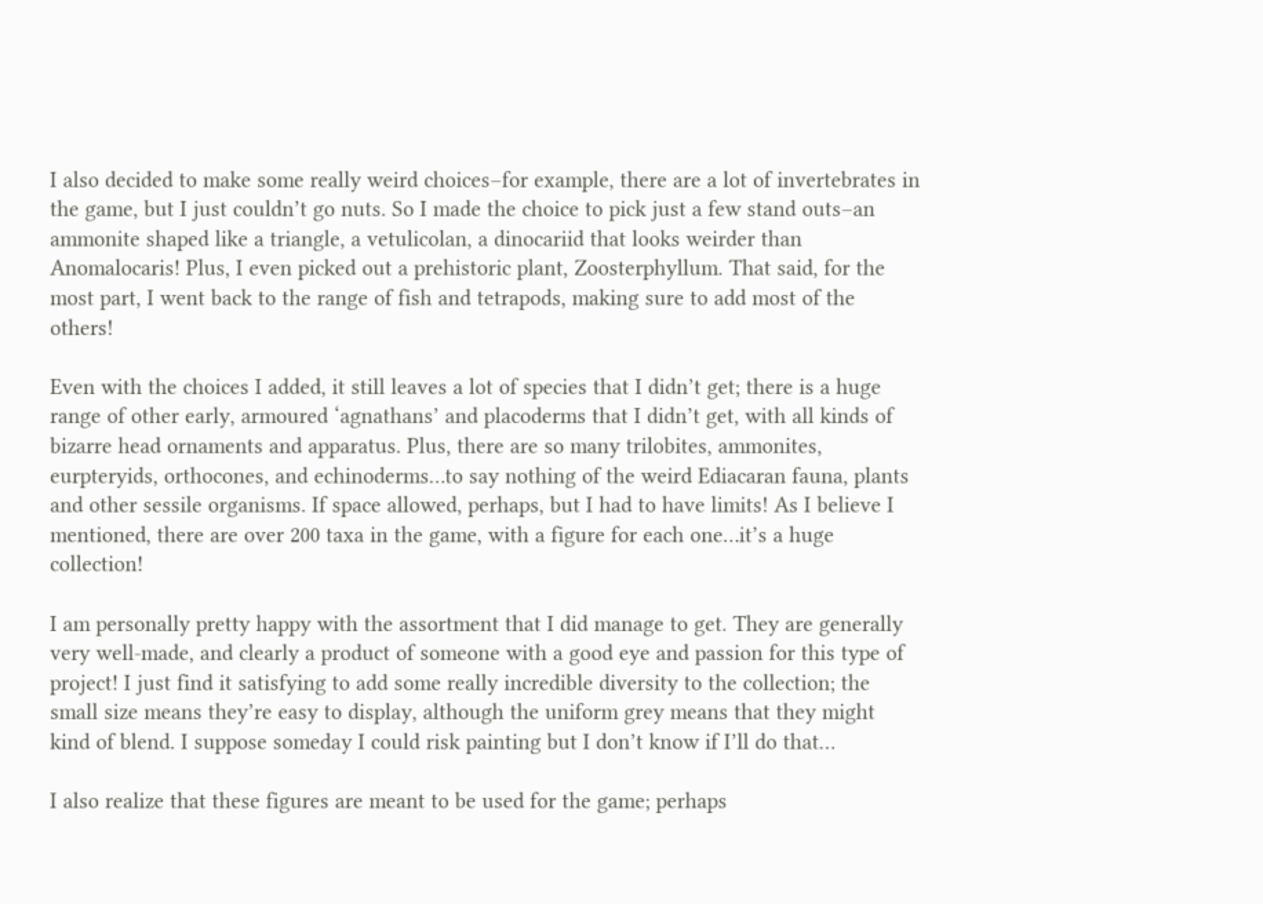I also decided to make some really weird choices–for example, there are a lot of invertebrates in the game, but I just couldn’t go nuts. So I made the choice to pick just a few stand outs–an ammonite shaped like a triangle, a vetulicolan, a dinocariid that looks weirder than Anomalocaris! Plus, I even picked out a prehistoric plant, Zoosterphyllum. That said, for the most part, I went back to the range of fish and tetrapods, making sure to add most of the others!

Even with the choices I added, it still leaves a lot of species that I didn’t get; there is a huge range of other early, armoured ‘agnathans’ and placoderms that I didn’t get, with all kinds of bizarre head ornaments and apparatus. Plus, there are so many trilobites, ammonites, eurpteryids, orthocones, and echinoderms…to say nothing of the weird Ediacaran fauna, plants and other sessile organisms. If space allowed, perhaps, but I had to have limits! As I believe I mentioned, there are over 200 taxa in the game, with a figure for each one…it’s a huge collection!

I am personally pretty happy with the assortment that I did manage to get. They are generally very well-made, and clearly a product of someone with a good eye and passion for this type of project! I just find it satisfying to add some really incredible diversity to the collection; the small size means they’re easy to display, although the uniform grey means that they might kind of blend. I suppose someday I could risk painting but I don’t know if I’ll do that…

I also realize that these figures are meant to be used for the game; perhaps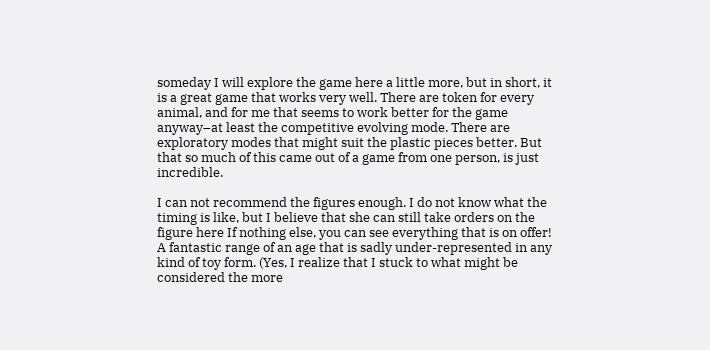someday I will explore the game here a little more, but in short, it is a great game that works very well. There are token for every animal, and for me that seems to work better for the game anyway–at least the competitive evolving mode. There are exploratory modes that might suit the plastic pieces better. But that so much of this came out of a game from one person, is just incredible.

I can not recommend the figures enough. I do not know what the timing is like, but I believe that she can still take orders on the figure here If nothing else, you can see everything that is on offer! A fantastic range of an age that is sadly under-represented in any kind of toy form. (Yes, I realize that I stuck to what might be considered the more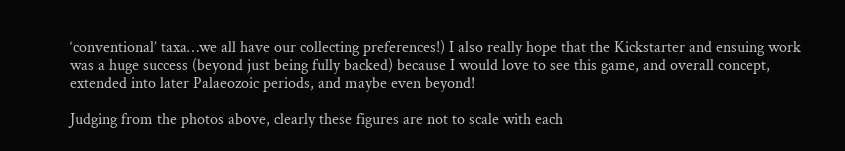‘conventional’ taxa…we all have our collecting preferences!) I also really hope that the Kickstarter and ensuing work was a huge success (beyond just being fully backed) because I would love to see this game, and overall concept, extended into later Palaeozoic periods, and maybe even beyond!

Judging from the photos above, clearly these figures are not to scale with each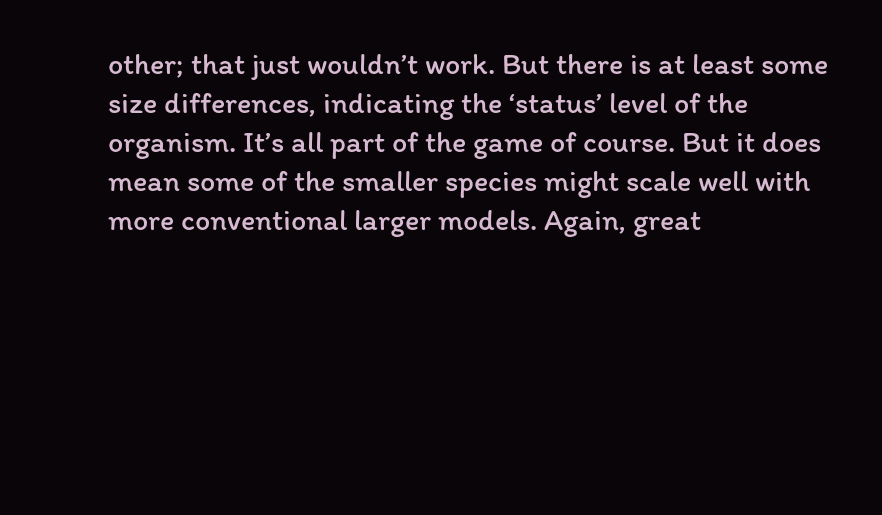other; that just wouldn’t work. But there is at least some size differences, indicating the ‘status’ level of the organism. It’s all part of the game of course. But it does mean some of the smaller species might scale well with more conventional larger models. Again, great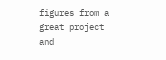figures from a great project and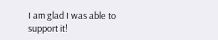I am glad I was able to support it!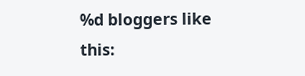%d bloggers like this: